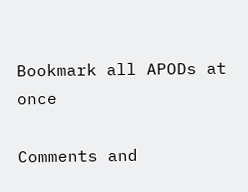Bookmark all APODs at once

Comments and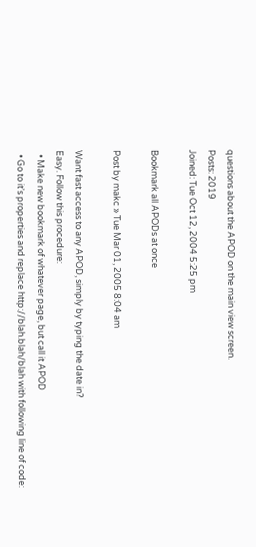questions about the APOD on the main view screen.
Posts: 2019
Joined: Tue Oct 12, 2004 5:25 pm

Bookmark all APODs at once

Post by makc » Tue Mar 01, 2005 8:04 am

Want fast access to any APOD, simply by typing the date in?
Easy. Follow this procedure:
  • Make new bookmark of whatever page, but call it APOD
  • Go to it's properties and replace http://blah.blah/blah with following line of code: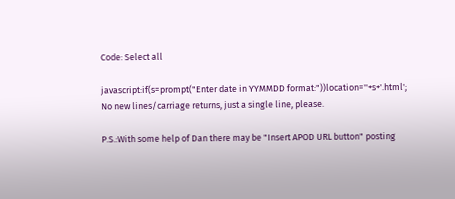Code: Select all

javascript:if(s=prompt("Enter date in YYMMDD format:"))location=''+s+'.html';
No new lines/carriage returns, just a single line, please.

P.S.:With some help of Dan there may be "Insert APOD URL button" posting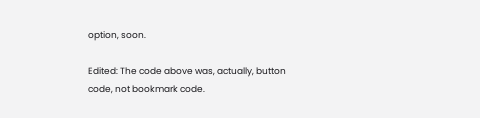option, soon.

Edited: The code above was, actually, button code, not bookmark code.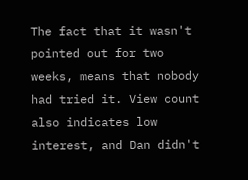The fact that it wasn't pointed out for two weeks, means that nobody had tried it. View count also indicates low interest, and Dan didn't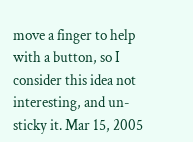move a finger to help with a button, so I consider this idea not interesting, and un-sticky it. Mar 15, 2005